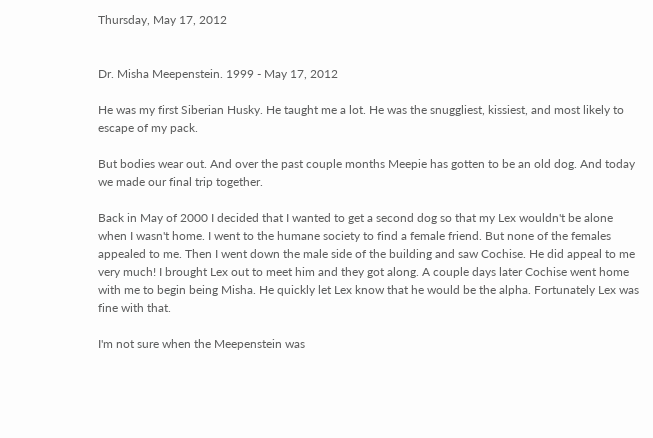Thursday, May 17, 2012


Dr. Misha Meepenstein. 1999 - May 17, 2012

He was my first Siberian Husky. He taught me a lot. He was the snuggliest, kissiest, and most likely to escape of my pack.

But bodies wear out. And over the past couple months Meepie has gotten to be an old dog. And today we made our final trip together.

Back in May of 2000 I decided that I wanted to get a second dog so that my Lex wouldn't be alone when I wasn't home. I went to the humane society to find a female friend. But none of the females appealed to me. Then I went down the male side of the building and saw Cochise. He did appeal to me very much! I brought Lex out to meet him and they got along. A couple days later Cochise went home with me to begin being Misha. He quickly let Lex know that he would be the alpha. Fortunately Lex was fine with that.

I'm not sure when the Meepenstein was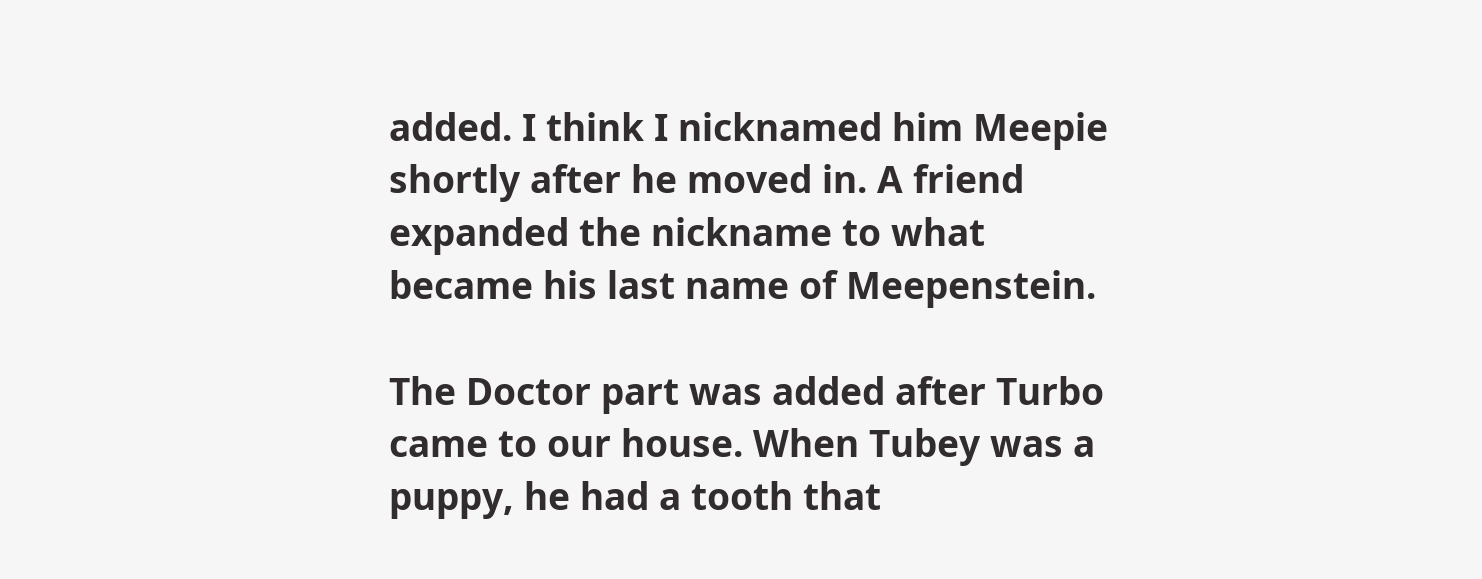added. I think I nicknamed him Meepie shortly after he moved in. A friend expanded the nickname to what became his last name of Meepenstein.

The Doctor part was added after Turbo came to our house. When Tubey was a puppy, he had a tooth that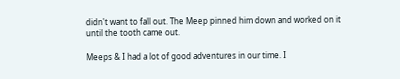didn't want to fall out. The Meep pinned him down and worked on it until the tooth came out.

Meeps & I had a lot of good adventures in our time. I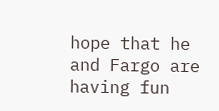hope that he and Fargo are having fun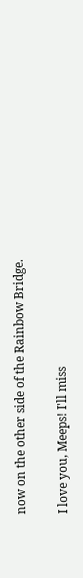now on the other side of the Rainbow Bridge.

I love you, Meeps! I'll miss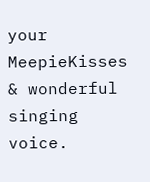your MeepieKisses & wonderful singing voice.